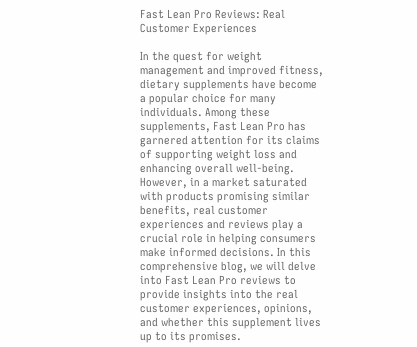Fast Lean Pro Reviews: Real Customer Experiences

In the quest for weight management and improved fitness, dietary supplements have become a popular choice for many individuals. Among these supplements, Fast Lean Pro has garnered attention for its claims of supporting weight loss and enhancing overall well-being. However, in a market saturated with products promising similar benefits, real customer experiences and reviews play a crucial role in helping consumers make informed decisions. In this comprehensive blog, we will delve into Fast Lean Pro reviews to provide insights into the real customer experiences, opinions, and whether this supplement lives up to its promises.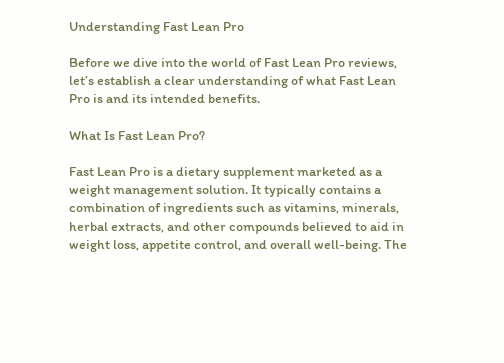Understanding Fast Lean Pro

Before we dive into the world of Fast Lean Pro reviews, let’s establish a clear understanding of what Fast Lean Pro is and its intended benefits.

What Is Fast Lean Pro?

Fast Lean Pro is a dietary supplement marketed as a weight management solution. It typically contains a combination of ingredients such as vitamins, minerals, herbal extracts, and other compounds believed to aid in weight loss, appetite control, and overall well-being. The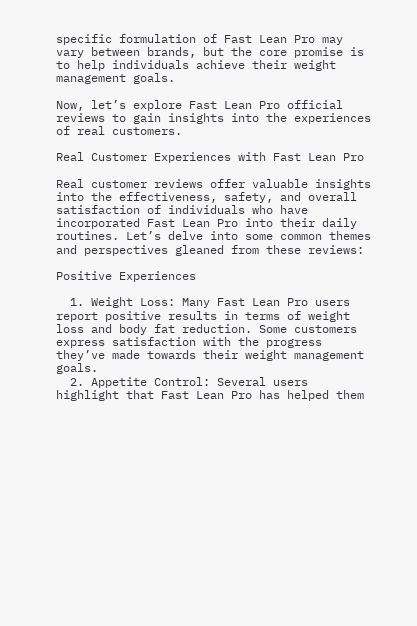specific formulation of Fast Lean Pro may vary between brands, but the core promise is to help individuals achieve their weight management goals.

Now, let’s explore Fast Lean Pro official reviews to gain insights into the experiences of real customers.

Real Customer Experiences with Fast Lean Pro

Real customer reviews offer valuable insights into the effectiveness, safety, and overall satisfaction of individuals who have incorporated Fast Lean Pro into their daily routines. Let’s delve into some common themes and perspectives gleaned from these reviews:

Positive Experiences

  1. Weight Loss: Many Fast Lean Pro users report positive results in terms of weight loss and body fat reduction. Some customers express satisfaction with the progress they’ve made towards their weight management goals.
  2. Appetite Control: Several users highlight that Fast Lean Pro has helped them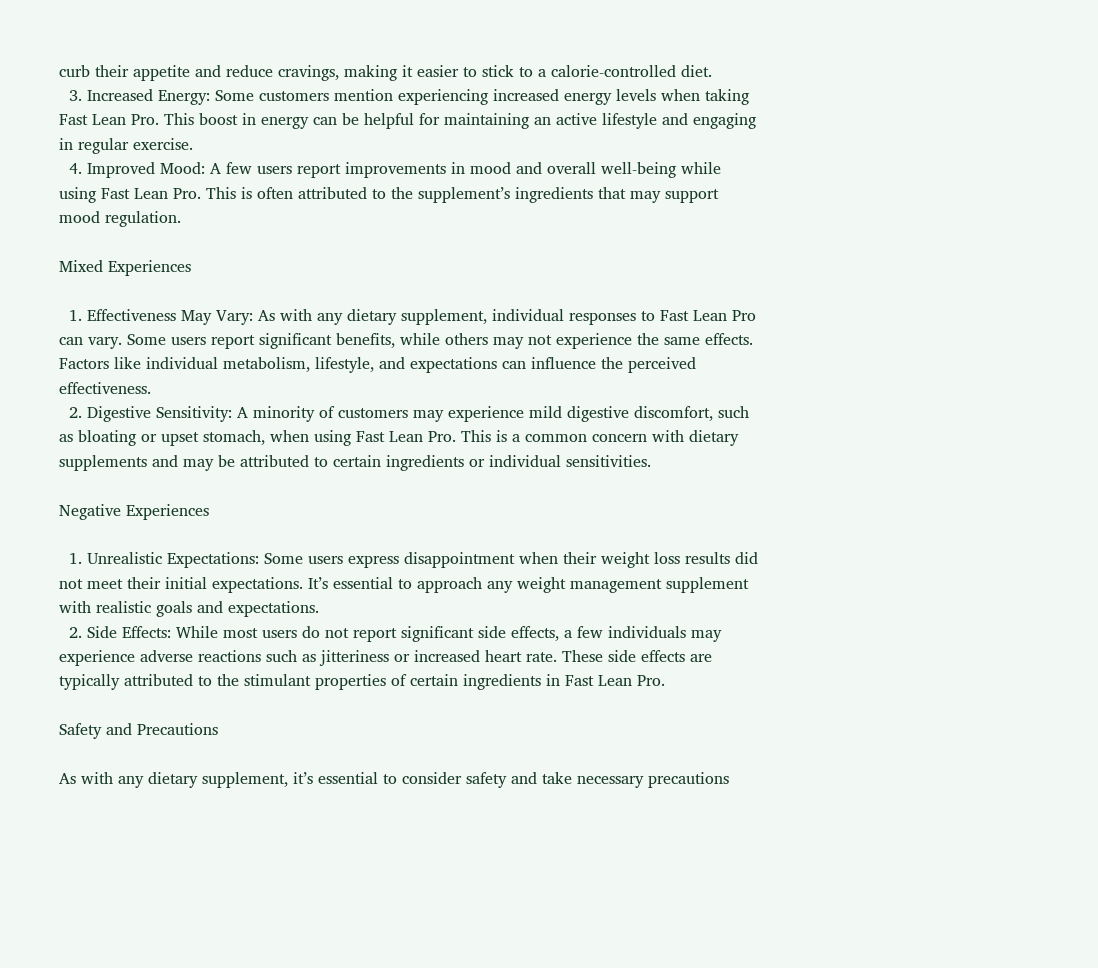curb their appetite and reduce cravings, making it easier to stick to a calorie-controlled diet.
  3. Increased Energy: Some customers mention experiencing increased energy levels when taking Fast Lean Pro. This boost in energy can be helpful for maintaining an active lifestyle and engaging in regular exercise.
  4. Improved Mood: A few users report improvements in mood and overall well-being while using Fast Lean Pro. This is often attributed to the supplement’s ingredients that may support mood regulation.

Mixed Experiences

  1. Effectiveness May Vary: As with any dietary supplement, individual responses to Fast Lean Pro can vary. Some users report significant benefits, while others may not experience the same effects. Factors like individual metabolism, lifestyle, and expectations can influence the perceived effectiveness.
  2. Digestive Sensitivity: A minority of customers may experience mild digestive discomfort, such as bloating or upset stomach, when using Fast Lean Pro. This is a common concern with dietary supplements and may be attributed to certain ingredients or individual sensitivities.

Negative Experiences

  1. Unrealistic Expectations: Some users express disappointment when their weight loss results did not meet their initial expectations. It’s essential to approach any weight management supplement with realistic goals and expectations.
  2. Side Effects: While most users do not report significant side effects, a few individuals may experience adverse reactions such as jitteriness or increased heart rate. These side effects are typically attributed to the stimulant properties of certain ingredients in Fast Lean Pro.

Safety and Precautions

As with any dietary supplement, it’s essential to consider safety and take necessary precautions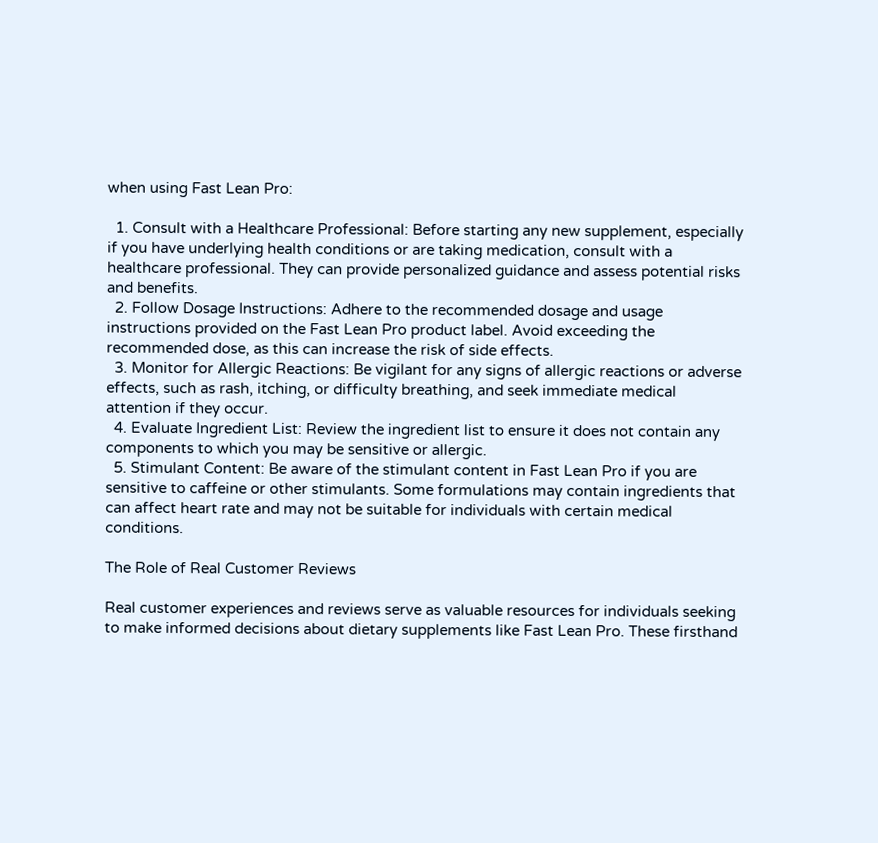when using Fast Lean Pro:

  1. Consult with a Healthcare Professional: Before starting any new supplement, especially if you have underlying health conditions or are taking medication, consult with a healthcare professional. They can provide personalized guidance and assess potential risks and benefits.
  2. Follow Dosage Instructions: Adhere to the recommended dosage and usage instructions provided on the Fast Lean Pro product label. Avoid exceeding the recommended dose, as this can increase the risk of side effects.
  3. Monitor for Allergic Reactions: Be vigilant for any signs of allergic reactions or adverse effects, such as rash, itching, or difficulty breathing, and seek immediate medical attention if they occur.
  4. Evaluate Ingredient List: Review the ingredient list to ensure it does not contain any components to which you may be sensitive or allergic.
  5. Stimulant Content: Be aware of the stimulant content in Fast Lean Pro if you are sensitive to caffeine or other stimulants. Some formulations may contain ingredients that can affect heart rate and may not be suitable for individuals with certain medical conditions.

The Role of Real Customer Reviews

Real customer experiences and reviews serve as valuable resources for individuals seeking to make informed decisions about dietary supplements like Fast Lean Pro. These firsthand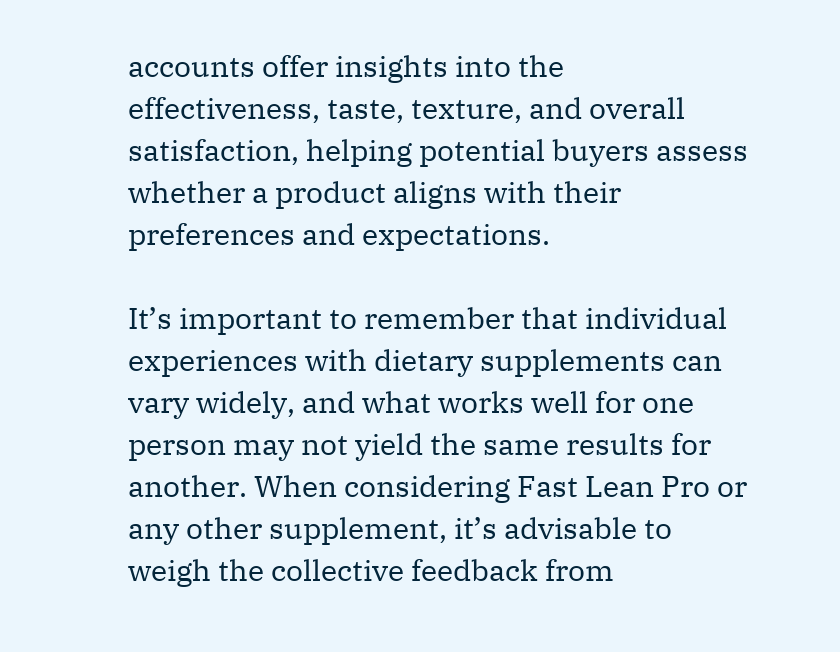accounts offer insights into the effectiveness, taste, texture, and overall satisfaction, helping potential buyers assess whether a product aligns with their preferences and expectations.

It’s important to remember that individual experiences with dietary supplements can vary widely, and what works well for one person may not yield the same results for another. When considering Fast Lean Pro or any other supplement, it’s advisable to weigh the collective feedback from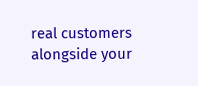real customers alongside your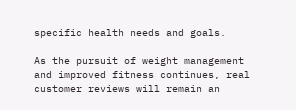specific health needs and goals.

As the pursuit of weight management and improved fitness continues, real customer reviews will remain an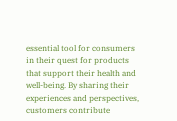essential tool for consumers in their quest for products that support their health and well-being. By sharing their experiences and perspectives, customers contribute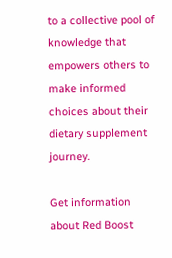to a collective pool of knowledge that empowers others to make informed choices about their dietary supplement journey.

Get information about Red Boost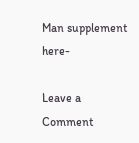Man supplement here-

Leave a Comment